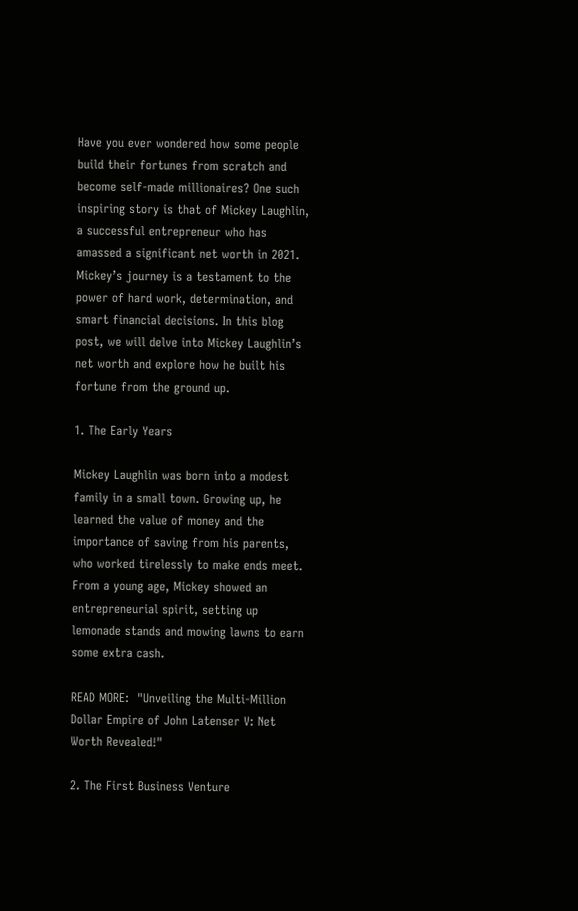Have you ever wondered how some people build their fortunes from scratch and become self-made millionaires? One such inspiring story is that of Mickey Laughlin, a successful entrepreneur who has amassed a significant net worth in 2021. Mickey’s journey is a testament to the power of hard work, determination, and smart financial decisions. In this blog post, we will delve into Mickey Laughlin’s net worth and explore how he built his fortune from the ground up.

1. The Early Years

Mickey Laughlin was born into a modest family in a small town. Growing up, he learned the value of money and the importance of saving from his parents, who worked tirelessly to make ends meet. From a young age, Mickey showed an entrepreneurial spirit, setting up lemonade stands and mowing lawns to earn some extra cash.

READ MORE:  "Unveiling the Multi-Million Dollar Empire of John Latenser V: Net Worth Revealed!"

2. The First Business Venture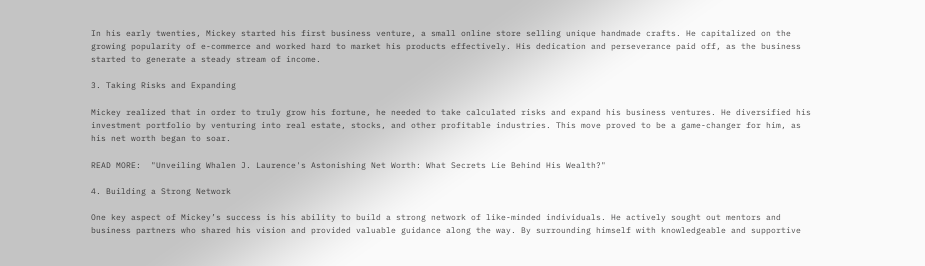In his early twenties, Mickey started his first business venture, a small online store selling unique handmade crafts. He capitalized on the growing popularity of e-commerce and worked hard to market his products effectively. His dedication and perseverance paid off, as the business started to generate a steady stream of income.

3. Taking Risks and Expanding

Mickey realized that in order to truly grow his fortune, he needed to take calculated risks and expand his business ventures. He diversified his investment portfolio by venturing into real estate, stocks, and other profitable industries. This move proved to be a game-changer for him, as his net worth began to soar.

READ MORE:  "Unveiling Whalen J. Laurence's Astonishing Net Worth: What Secrets Lie Behind His Wealth?"

4. Building a Strong Network

One key aspect of Mickey’s success is his ability to build a strong network of like-minded individuals. He actively sought out mentors and business partners who shared his vision and provided valuable guidance along the way. By surrounding himself with knowledgeable and supportive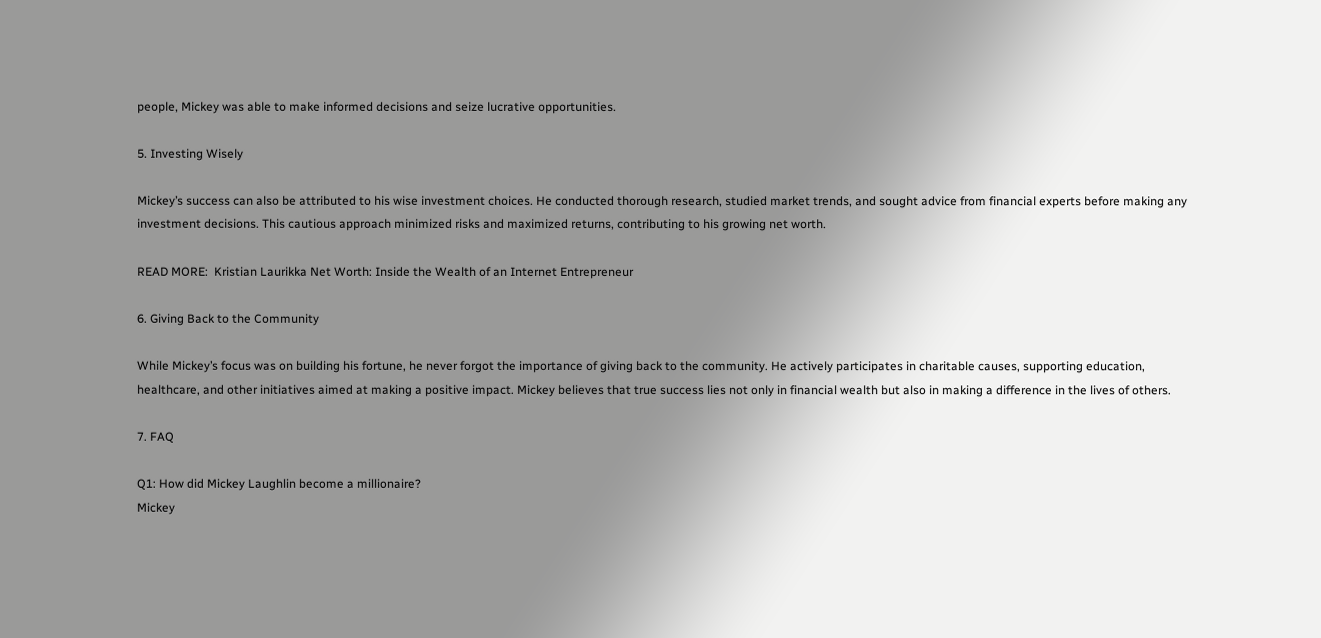people, Mickey was able to make informed decisions and seize lucrative opportunities.

5. Investing Wisely

Mickey’s success can also be attributed to his wise investment choices. He conducted thorough research, studied market trends, and sought advice from financial experts before making any investment decisions. This cautious approach minimized risks and maximized returns, contributing to his growing net worth.

READ MORE:  Kristian Laurikka Net Worth: Inside the Wealth of an Internet Entrepreneur

6. Giving Back to the Community

While Mickey’s focus was on building his fortune, he never forgot the importance of giving back to the community. He actively participates in charitable causes, supporting education, healthcare, and other initiatives aimed at making a positive impact. Mickey believes that true success lies not only in financial wealth but also in making a difference in the lives of others.

7. FAQ

Q1: How did Mickey Laughlin become a millionaire?
Mickey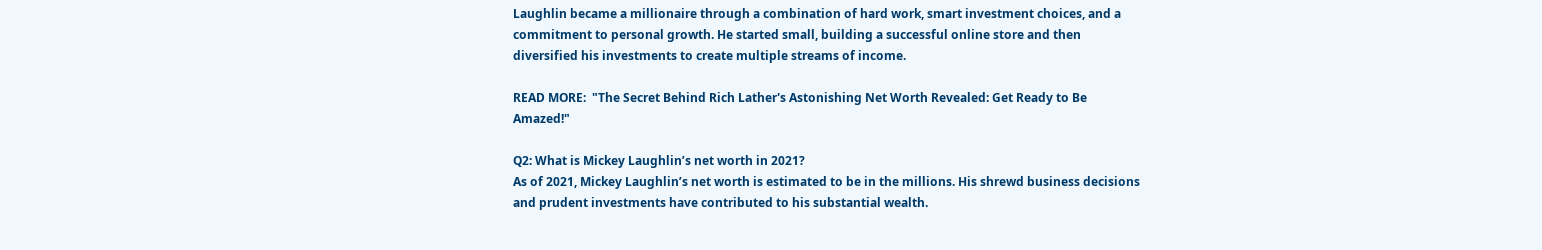Laughlin became a millionaire through a combination of hard work, smart investment choices, and a commitment to personal growth. He started small, building a successful online store and then diversified his investments to create multiple streams of income.

READ MORE:  "The Secret Behind Rich Lather's Astonishing Net Worth Revealed: Get Ready to Be Amazed!"

Q2: What is Mickey Laughlin’s net worth in 2021?
As of 2021, Mickey Laughlin’s net worth is estimated to be in the millions. His shrewd business decisions and prudent investments have contributed to his substantial wealth.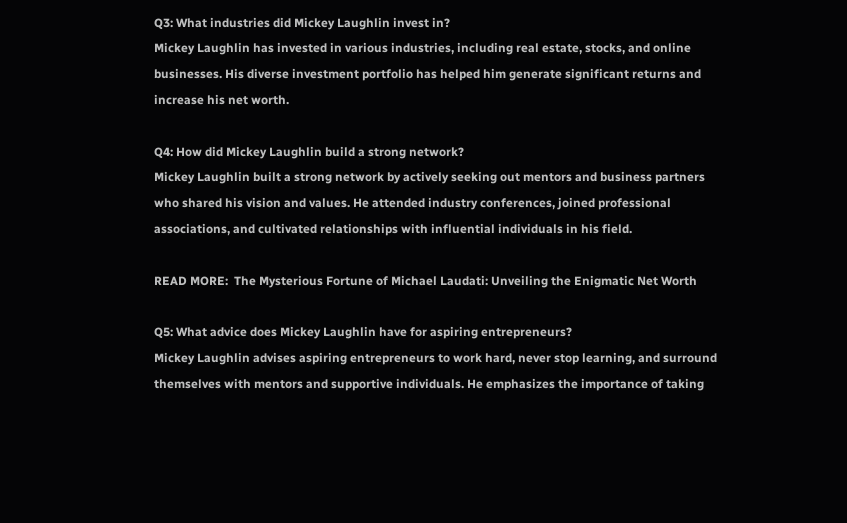Q3: What industries did Mickey Laughlin invest in?
Mickey Laughlin has invested in various industries, including real estate, stocks, and online businesses. His diverse investment portfolio has helped him generate significant returns and increase his net worth.

Q4: How did Mickey Laughlin build a strong network?
Mickey Laughlin built a strong network by actively seeking out mentors and business partners who shared his vision and values. He attended industry conferences, joined professional associations, and cultivated relationships with influential individuals in his field.

READ MORE:  The Mysterious Fortune of Michael Laudati: Unveiling the Enigmatic Net Worth

Q5: What advice does Mickey Laughlin have for aspiring entrepreneurs?
Mickey Laughlin advises aspiring entrepreneurs to work hard, never stop learning, and surround themselves with mentors and supportive individuals. He emphasizes the importance of taking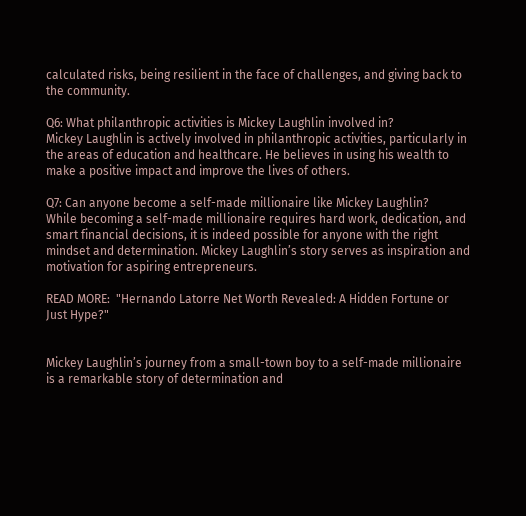calculated risks, being resilient in the face of challenges, and giving back to the community.

Q6: What philanthropic activities is Mickey Laughlin involved in?
Mickey Laughlin is actively involved in philanthropic activities, particularly in the areas of education and healthcare. He believes in using his wealth to make a positive impact and improve the lives of others.

Q7: Can anyone become a self-made millionaire like Mickey Laughlin?
While becoming a self-made millionaire requires hard work, dedication, and smart financial decisions, it is indeed possible for anyone with the right mindset and determination. Mickey Laughlin’s story serves as inspiration and motivation for aspiring entrepreneurs.

READ MORE:  "Hernando Latorre Net Worth Revealed: A Hidden Fortune or Just Hype?"


Mickey Laughlin’s journey from a small-town boy to a self-made millionaire is a remarkable story of determination and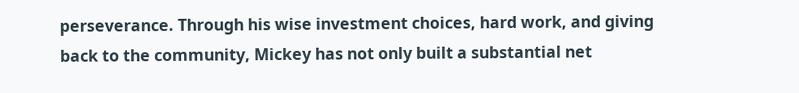perseverance. Through his wise investment choices, hard work, and giving back to the community, Mickey has not only built a substantial net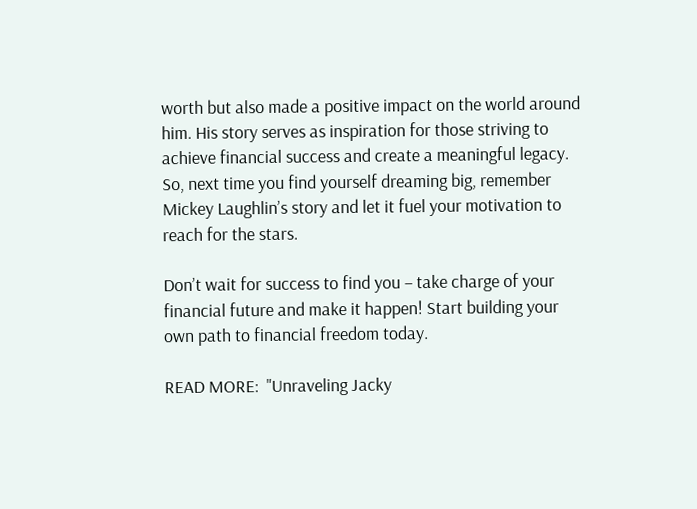worth but also made a positive impact on the world around him. His story serves as inspiration for those striving to achieve financial success and create a meaningful legacy. So, next time you find yourself dreaming big, remember Mickey Laughlin’s story and let it fuel your motivation to reach for the stars.

Don’t wait for success to find you – take charge of your financial future and make it happen! Start building your own path to financial freedom today.

READ MORE:  "Unraveling Jacky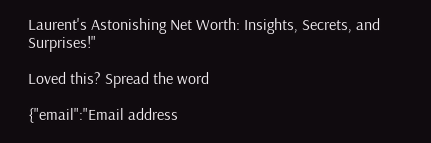Laurent's Astonishing Net Worth: Insights, Secrets, and Surprises!"

Loved this? Spread the word

{"email":"Email address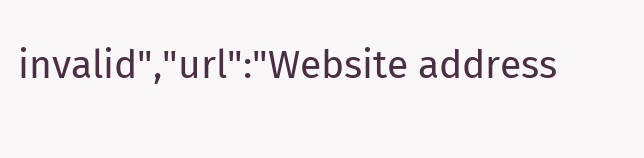invalid","url":"Website address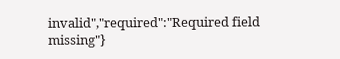invalid","required":"Required field missing"}